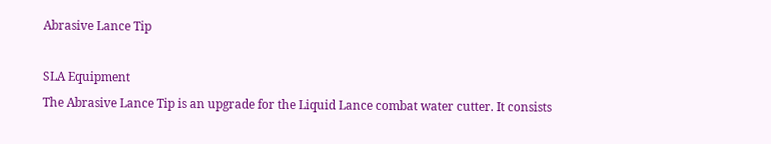Abrasive Lance Tip

SLA Equipment
The Abrasive Lance Tip is an upgrade for the Liquid Lance combat water cutter. It consists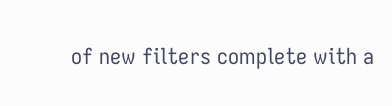of new filters complete with a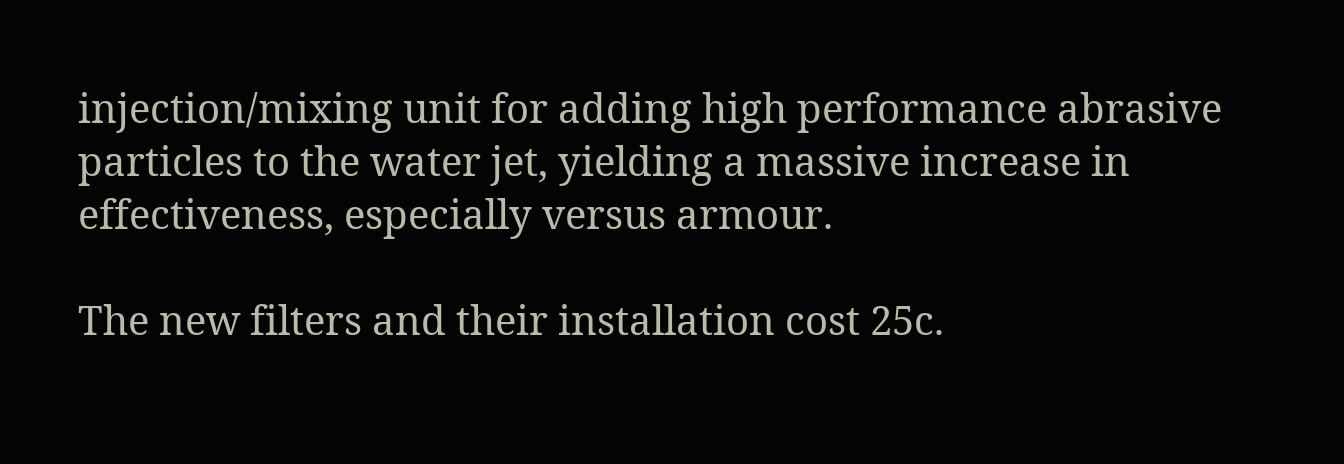injection/mixing unit for adding high performance abrasive particles to the water jet, yielding a massive increase in effectiveness, especially versus armour.

The new filters and their installation cost 25c.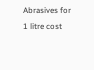Abrasives for 1 litre cost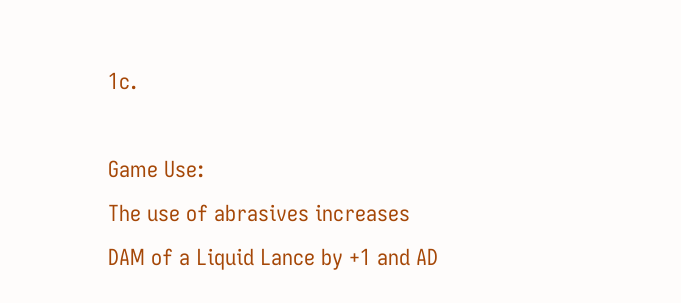1c.

Game Use:
The use of abrasives increases DAM of a Liquid Lance by +1 and AD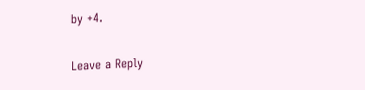by +4.

Leave a Reply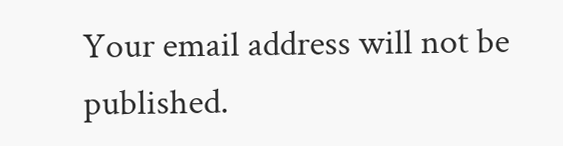Your email address will not be published.